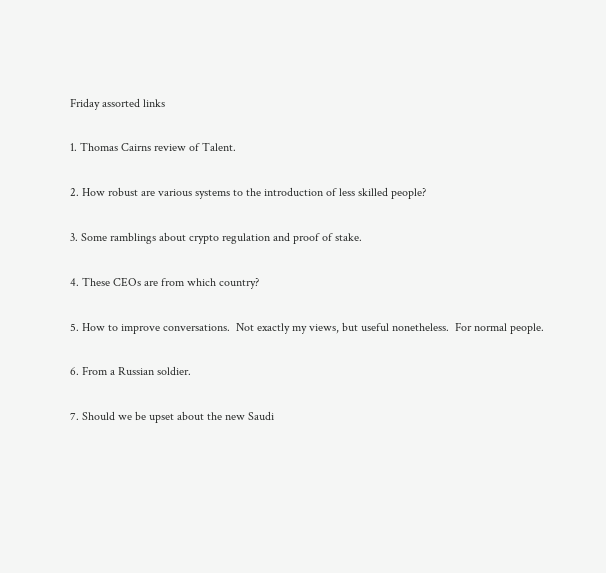Friday assorted links

1. Thomas Cairns review of Talent.

2. How robust are various systems to the introduction of less skilled people?

3. Some ramblings about crypto regulation and proof of stake.

4. These CEOs are from which country?

5. How to improve conversations.  Not exactly my views, but useful nonetheless.  For normal people.

6. From a Russian soldier.

7. Should we be upset about the new Saudi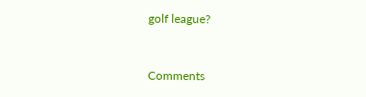golf league?


Comments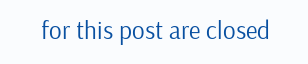for this post are closed